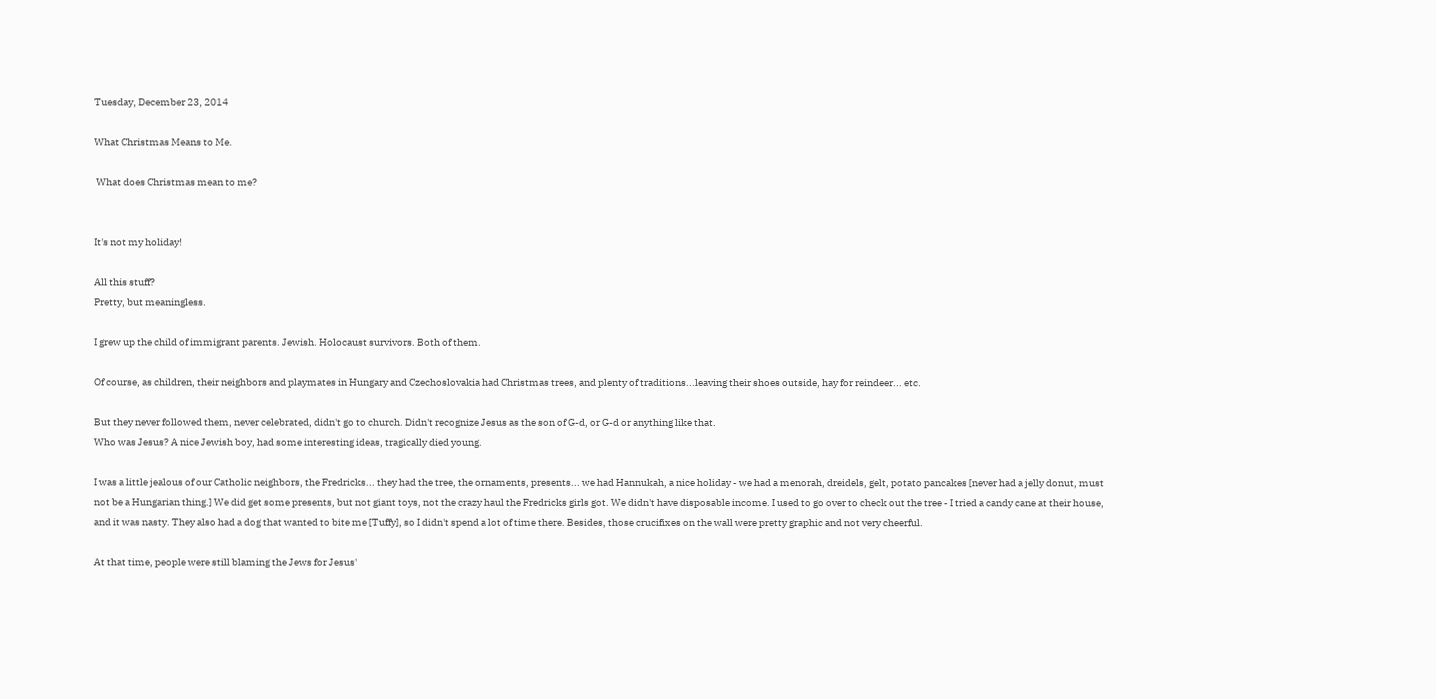Tuesday, December 23, 2014

What Christmas Means to Me.

 What does Christmas mean to me?


It's not my holiday!

All this stuff?
Pretty, but meaningless.

I grew up the child of immigrant parents. Jewish. Holocaust survivors. Both of them.

Of course, as children, their neighbors and playmates in Hungary and Czechoslovakia had Christmas trees, and plenty of traditions...leaving their shoes outside, hay for reindeer... etc.

But they never followed them, never celebrated, didn't go to church. Didn't recognize Jesus as the son of G-d, or G-d or anything like that.
Who was Jesus? A nice Jewish boy, had some interesting ideas, tragically died young.

I was a little jealous of our Catholic neighbors, the Fredricks... they had the tree, the ornaments, presents... we had Hannukah, a nice holiday - we had a menorah, dreidels, gelt, potato pancakes [never had a jelly donut, must not be a Hungarian thing.] We did get some presents, but not giant toys, not the crazy haul the Fredricks girls got. We didn't have disposable income. I used to go over to check out the tree - I tried a candy cane at their house, and it was nasty. They also had a dog that wanted to bite me [Tuffy], so I didn't spend a lot of time there. Besides, those crucifixes on the wall were pretty graphic and not very cheerful.

At that time, people were still blaming the Jews for Jesus'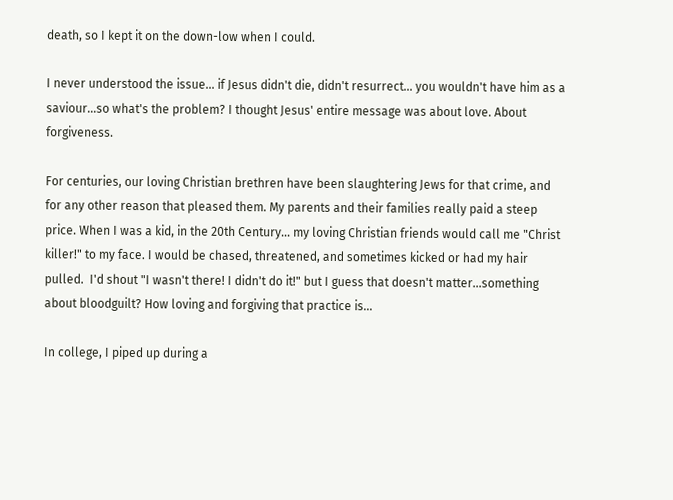death, so I kept it on the down-low when I could.

I never understood the issue... if Jesus didn't die, didn't resurrect... you wouldn't have him as a saviour...so what's the problem? I thought Jesus' entire message was about love. About forgiveness.

For centuries, our loving Christian brethren have been slaughtering Jews for that crime, and for any other reason that pleased them. My parents and their families really paid a steep price. When I was a kid, in the 20th Century... my loving Christian friends would call me "Christ killer!" to my face. I would be chased, threatened, and sometimes kicked or had my hair pulled.  I'd shout "I wasn't there! I didn't do it!" but I guess that doesn't matter...something about bloodguilt? How loving and forgiving that practice is...

In college, I piped up during a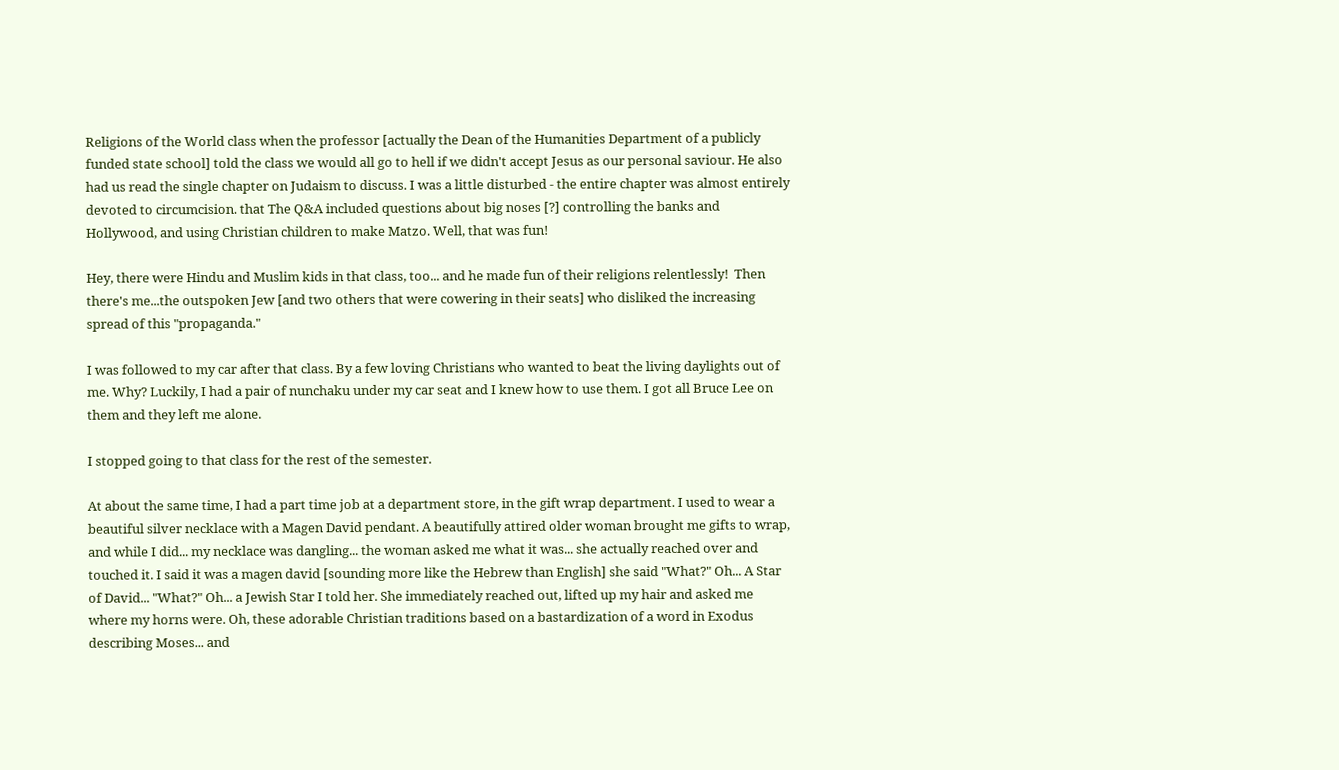Religions of the World class when the professor [actually the Dean of the Humanities Department of a publicly funded state school] told the class we would all go to hell if we didn't accept Jesus as our personal saviour. He also had us read the single chapter on Judaism to discuss. I was a little disturbed - the entire chapter was almost entirely devoted to circumcision. that The Q&A included questions about big noses [?] controlling the banks and Hollywood, and using Christian children to make Matzo. Well, that was fun!

Hey, there were Hindu and Muslim kids in that class, too... and he made fun of their religions relentlessly!  Then there's me...the outspoken Jew [and two others that were cowering in their seats] who disliked the increasing spread of this "propaganda."

I was followed to my car after that class. By a few loving Christians who wanted to beat the living daylights out of me. Why? Luckily, I had a pair of nunchaku under my car seat and I knew how to use them. I got all Bruce Lee on them and they left me alone.

I stopped going to that class for the rest of the semester.

At about the same time, I had a part time job at a department store, in the gift wrap department. I used to wear a beautiful silver necklace with a Magen David pendant. A beautifully attired older woman brought me gifts to wrap, and while I did... my necklace was dangling... the woman asked me what it was... she actually reached over and touched it. I said it was a magen david [sounding more like the Hebrew than English] she said "What?" Oh... A Star of David... "What?" Oh... a Jewish Star I told her. She immediately reached out, lifted up my hair and asked me where my horns were. Oh, these adorable Christian traditions based on a bastardization of a word in Exodus describing Moses... and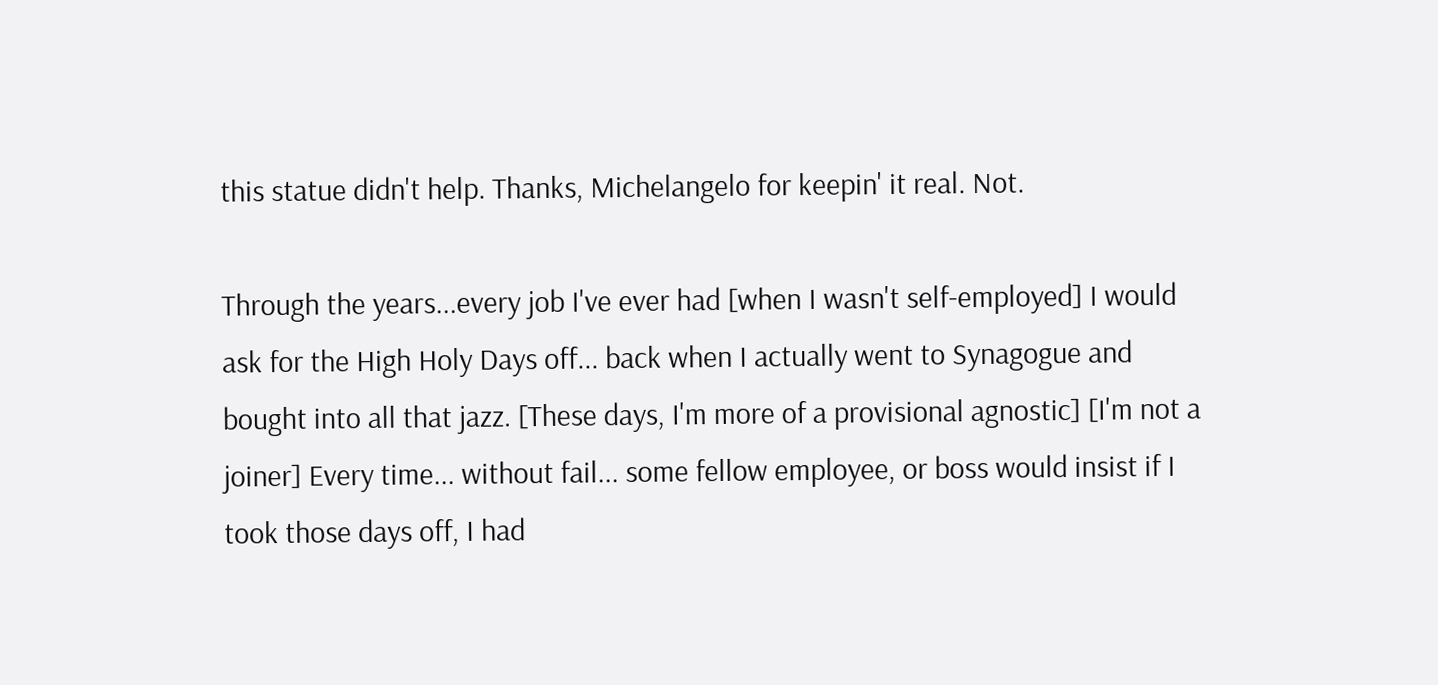this statue didn't help. Thanks, Michelangelo for keepin' it real. Not.

Through the years...every job I've ever had [when I wasn't self-employed] I would ask for the High Holy Days off... back when I actually went to Synagogue and bought into all that jazz. [These days, I'm more of a provisional agnostic] [I'm not a joiner] Every time... without fail... some fellow employee, or boss would insist if I took those days off, I had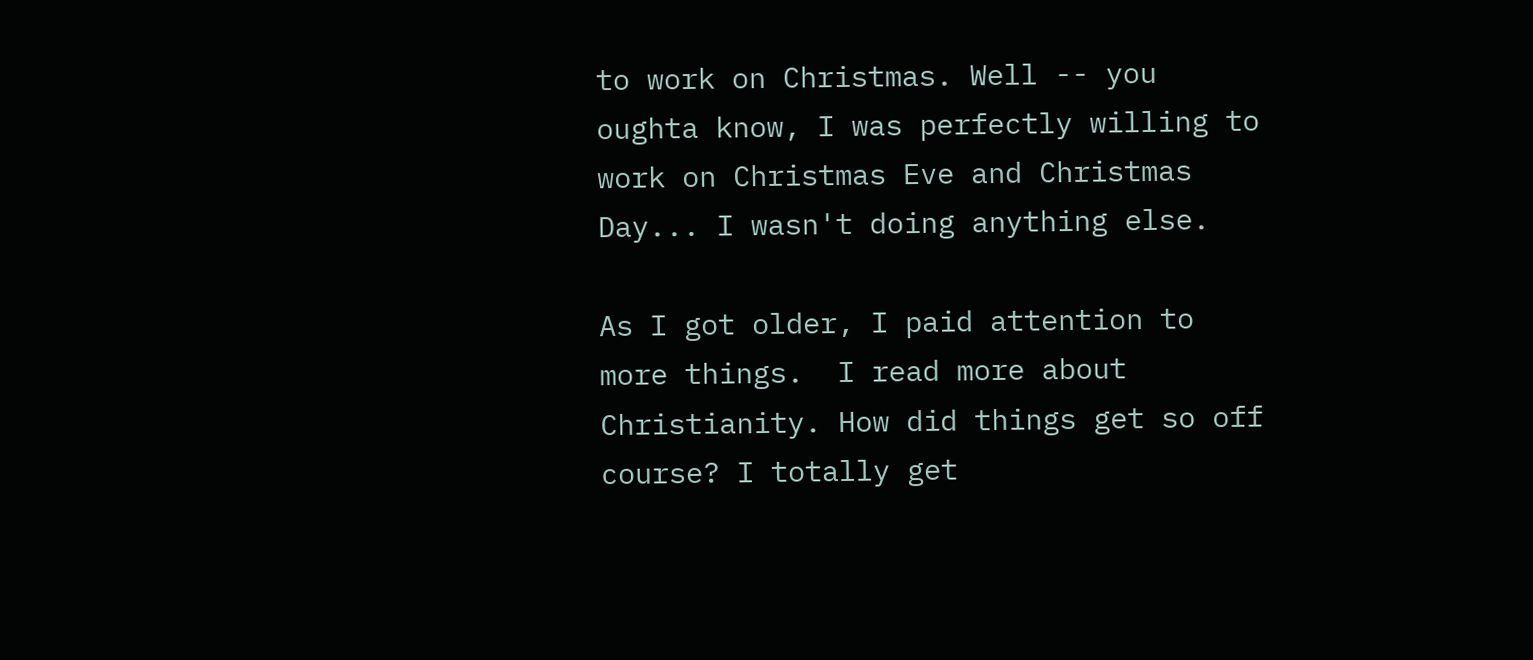to work on Christmas. Well -- you oughta know, I was perfectly willing to work on Christmas Eve and Christmas Day... I wasn't doing anything else.

As I got older, I paid attention to more things.  I read more about Christianity. How did things get so off course? I totally get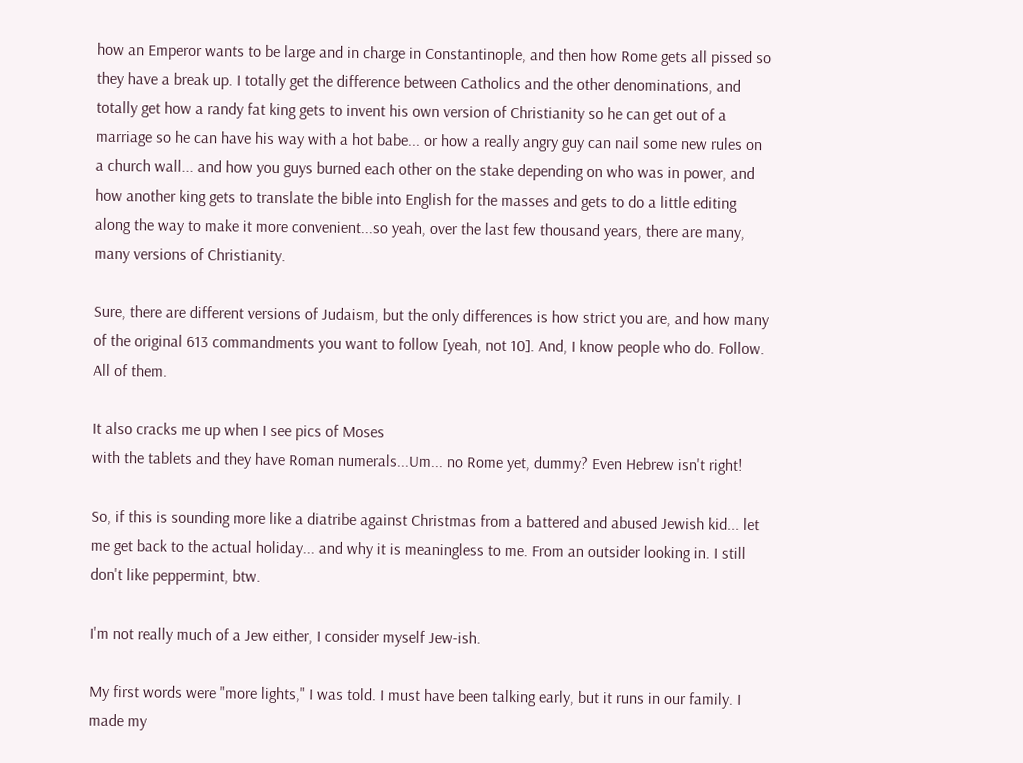how an Emperor wants to be large and in charge in Constantinople, and then how Rome gets all pissed so they have a break up. I totally get the difference between Catholics and the other denominations, and totally get how a randy fat king gets to invent his own version of Christianity so he can get out of a marriage so he can have his way with a hot babe... or how a really angry guy can nail some new rules on a church wall... and how you guys burned each other on the stake depending on who was in power, and how another king gets to translate the bible into English for the masses and gets to do a little editing along the way to make it more convenient...so yeah, over the last few thousand years, there are many, many versions of Christianity.

Sure, there are different versions of Judaism, but the only differences is how strict you are, and how many of the original 613 commandments you want to follow [yeah, not 10]. And, I know people who do. Follow. All of them.

It also cracks me up when I see pics of Moses
with the tablets and they have Roman numerals...Um... no Rome yet, dummy? Even Hebrew isn't right!

So, if this is sounding more like a diatribe against Christmas from a battered and abused Jewish kid... let me get back to the actual holiday... and why it is meaningless to me. From an outsider looking in. I still don't like peppermint, btw.

I'm not really much of a Jew either, I consider myself Jew-ish.

My first words were "more lights," I was told. I must have been talking early, but it runs in our family. I made my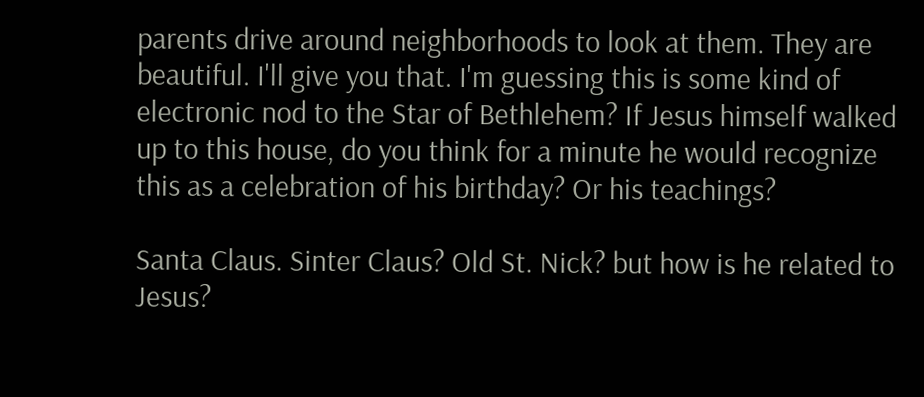parents drive around neighborhoods to look at them. They are beautiful. I'll give you that. I'm guessing this is some kind of electronic nod to the Star of Bethlehem? If Jesus himself walked up to this house, do you think for a minute he would recognize this as a celebration of his birthday? Or his teachings?

Santa Claus. Sinter Claus? Old St. Nick? but how is he related to Jesus?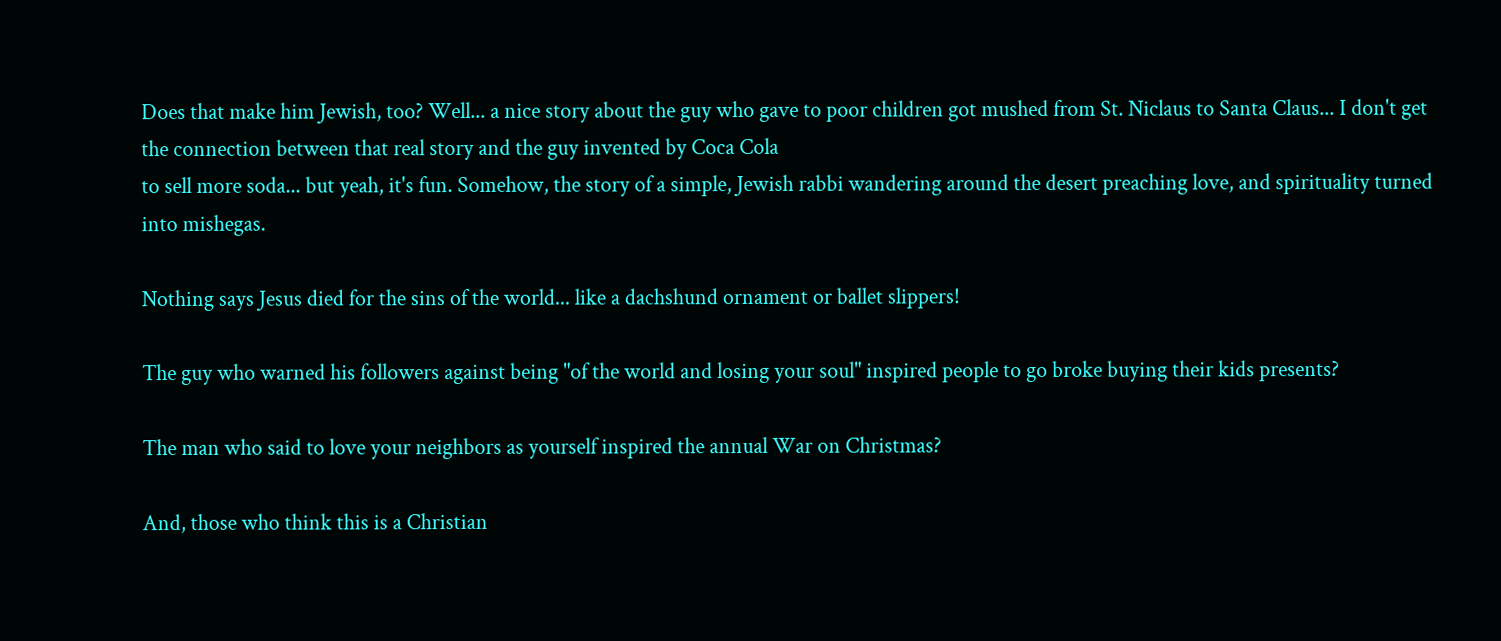Does that make him Jewish, too? Well... a nice story about the guy who gave to poor children got mushed from St. Niclaus to Santa Claus... I don't get the connection between that real story and the guy invented by Coca Cola
to sell more soda... but yeah, it's fun. Somehow, the story of a simple, Jewish rabbi wandering around the desert preaching love, and spirituality turned into mishegas.

Nothing says Jesus died for the sins of the world... like a dachshund ornament or ballet slippers!

The guy who warned his followers against being "of the world and losing your soul" inspired people to go broke buying their kids presents?

The man who said to love your neighbors as yourself inspired the annual War on Christmas?

And, those who think this is a Christian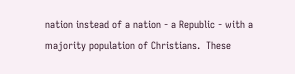nation instead of a nation - a Republic - with a majority population of Christians.  These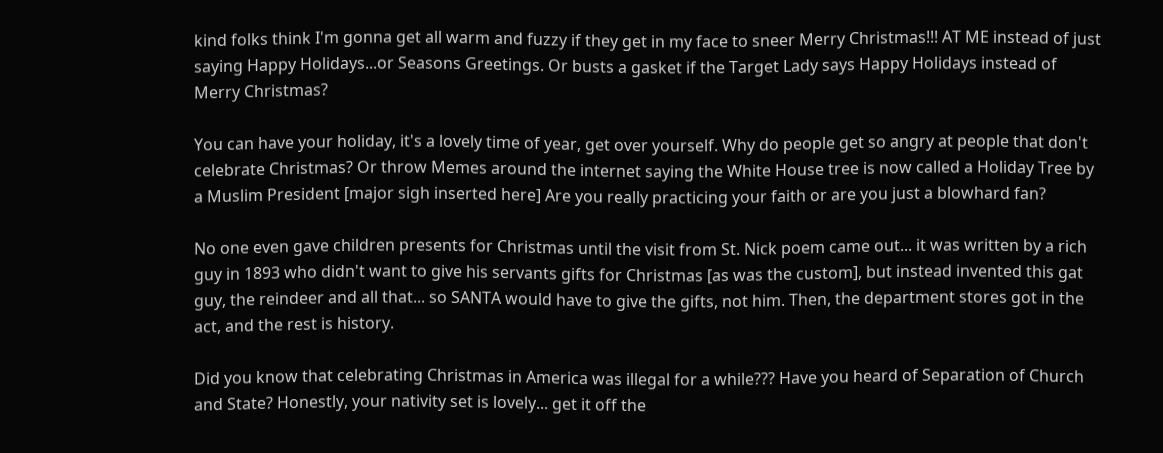kind folks think I'm gonna get all warm and fuzzy if they get in my face to sneer Merry Christmas!!! AT ME instead of just saying Happy Holidays...or Seasons Greetings. Or busts a gasket if the Target Lady says Happy Holidays instead of Merry Christmas?

You can have your holiday, it's a lovely time of year, get over yourself. Why do people get so angry at people that don't celebrate Christmas? Or throw Memes around the internet saying the White House tree is now called a Holiday Tree by a Muslim President [major sigh inserted here] Are you really practicing your faith or are you just a blowhard fan?

No one even gave children presents for Christmas until the visit from St. Nick poem came out... it was written by a rich guy in 1893 who didn't want to give his servants gifts for Christmas [as was the custom], but instead invented this gat guy, the reindeer and all that... so SANTA would have to give the gifts, not him. Then, the department stores got in the act, and the rest is history.

Did you know that celebrating Christmas in America was illegal for a while??? Have you heard of Separation of Church and State? Honestly, your nativity set is lovely... get it off the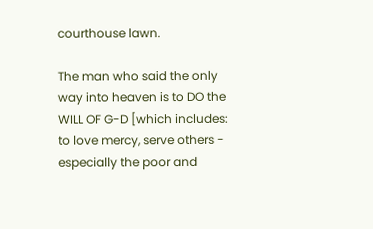courthouse lawn.

The man who said the only way into heaven is to DO the WILL OF G-D [which includes: to love mercy, serve others - especially the poor and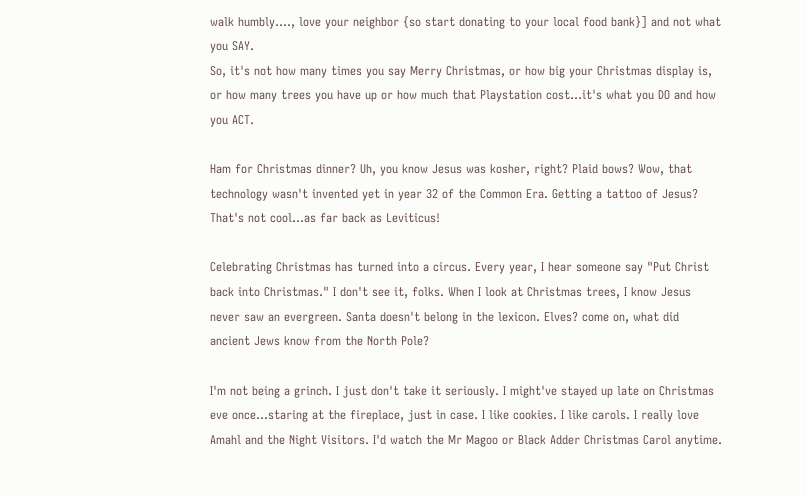walk humbly...., love your neighbor {so start donating to your local food bank}] and not what you SAY.
So, it's not how many times you say Merry Christmas, or how big your Christmas display is, or how many trees you have up or how much that Playstation cost...it's what you DO and how you ACT.

Ham for Christmas dinner? Uh, you know Jesus was kosher, right? Plaid bows? Wow, that technology wasn't invented yet in year 32 of the Common Era. Getting a tattoo of Jesus? That's not cool...as far back as Leviticus!

Celebrating Christmas has turned into a circus. Every year, I hear someone say "Put Christ back into Christmas." I don't see it, folks. When I look at Christmas trees, I know Jesus never saw an evergreen. Santa doesn't belong in the lexicon. Elves? come on, what did ancient Jews know from the North Pole?

I'm not being a grinch. I just don't take it seriously. I might've stayed up late on Christmas eve once...staring at the fireplace, just in case. I like cookies. I like carols. I really love Amahl and the Night Visitors. I'd watch the Mr Magoo or Black Adder Christmas Carol anytime.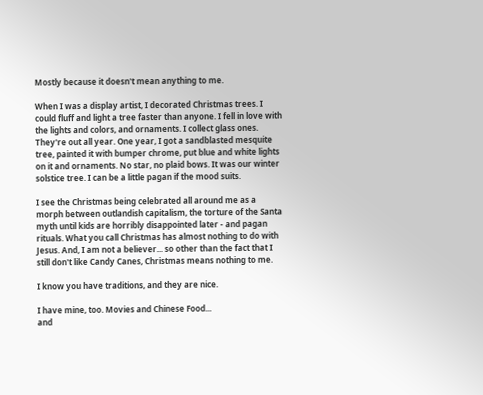Mostly because it doesn't mean anything to me.

When I was a display artist, I decorated Christmas trees. I could fluff and light a tree faster than anyone. I fell in love with the lights and colors, and ornaments. I collect glass ones. They're out all year. One year, I got a sandblasted mesquite tree, painted it with bumper chrome, put blue and white lights on it and ornaments. No star, no plaid bows. It was our winter solstice tree. I can be a little pagan if the mood suits.

I see the Christmas being celebrated all around me as a morph between outlandish capitalism, the torture of the Santa myth until kids are horribly disappointed later - and pagan rituals. What you call Christmas has almost nothing to do with Jesus. And, I am not a believer... so other than the fact that I still don't like Candy Canes, Christmas means nothing to me.

I know you have traditions, and they are nice.

I have mine, too. Movies and Chinese Food...
and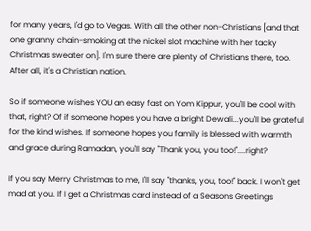for many years, I'd go to Vegas. With all the other non-Christians [and that one granny chain-smoking at the nickel slot machine with her tacky Christmas sweater on]. I'm sure there are plenty of Christians there, too. After all, it's a Christian nation.

So if someone wishes YOU an easy fast on Yom Kippur, you'll be cool with that, right? Of if someone hopes you have a bright Dewali...you'll be grateful for the kind wishes. If someone hopes you family is blessed with warmth and grace during Ramadan, you'll say "Thank you, you too!"....right?

If you say Merry Christmas to me, I'll say "thanks, you, too!" back. I won't get mad at you. If I get a Christmas card instead of a Seasons Greetings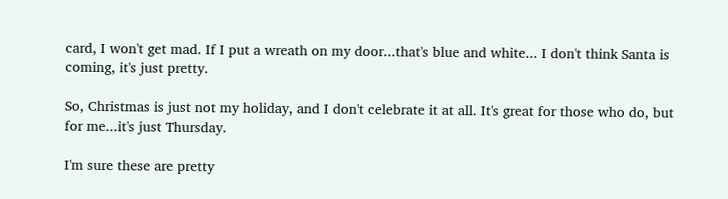card, I won't get mad. If I put a wreath on my door...that's blue and white... I don't think Santa is coming, it's just pretty.

So, Christmas is just not my holiday, and I don't celebrate it at all. It's great for those who do, but for me...it's just Thursday.

I'm sure these are pretty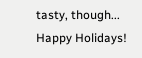tasty, though...
Happy Holidays!